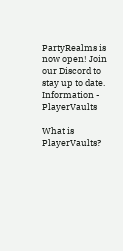PartyRealms is now open! Join our Discord to stay up to date.
Information - PlayerVaults

What is PlayerVaults?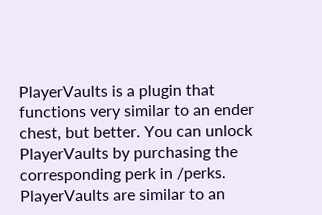PlayerVaults is a plugin that functions very similar to an ender chest, but better. You can unlock PlayerVaults by purchasing the corresponding perk in /perks. PlayerVaults are similar to an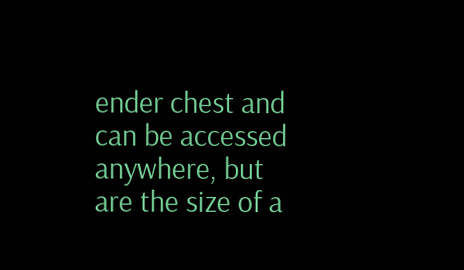ender chest and can be accessed anywhere, but are the size of a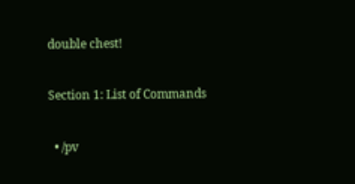double chest!

Section 1: List of Commands

  • /pv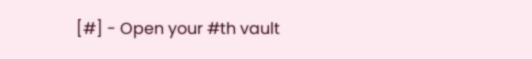[#] - Open your #th vault